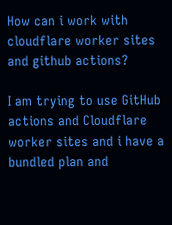How can i work with cloudflare worker sites and github actions?

I am trying to use GitHub actions and Cloudflare worker sites and i have a bundled plan and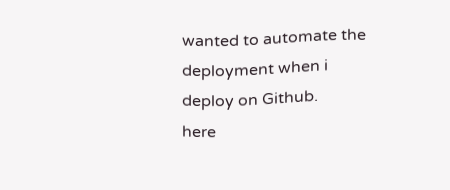wanted to automate the deployment when i deploy on Github.
here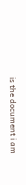is the document i am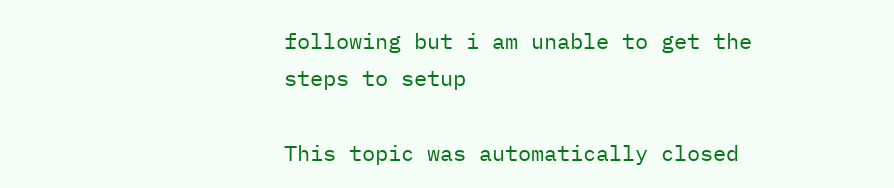following but i am unable to get the steps to setup

This topic was automatically closed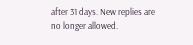after 31 days. New replies are no longer allowed.